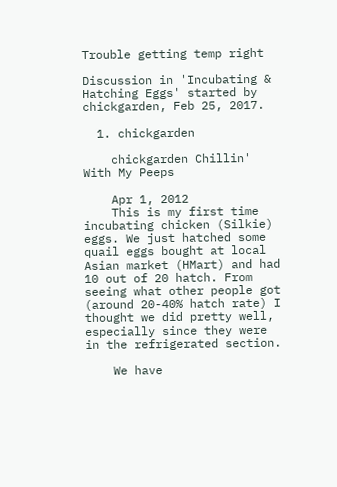Trouble getting temp right

Discussion in 'Incubating & Hatching Eggs' started by chickgarden, Feb 25, 2017.

  1. chickgarden

    chickgarden Chillin' With My Peeps

    Apr 1, 2012
    This is my first time incubating chicken (Silkie) eggs. We just hatched some quail eggs bought at local Asian market (HMart) and had 10 out of 20 hatch. From seeing what other people got (around 20-40% hatch rate) I thought we did pretty well, especially since they were in the refrigerated section.

    We have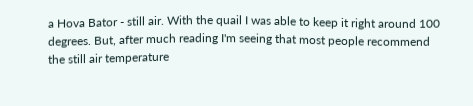a Hova Bator - still air. With the quail I was able to keep it right around 100 degrees. But, after much reading I'm seeing that most people recommend the still air temperature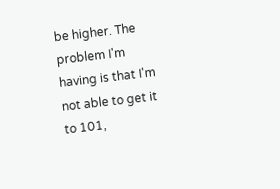be higher. The problem I'm having is that I'm not able to get it to 101,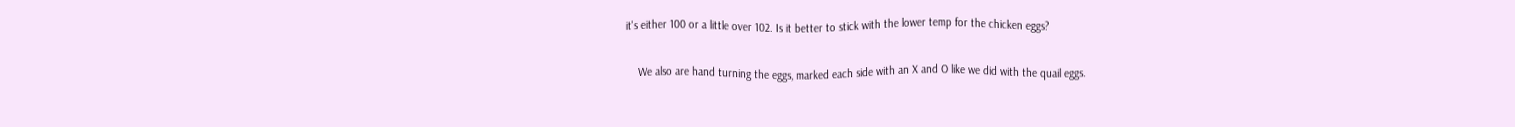it's either 100 or a little over 102. Is it better to stick with the lower temp for the chicken eggs?

    We also are hand turning the eggs, marked each side with an X and O like we did with the quail eggs.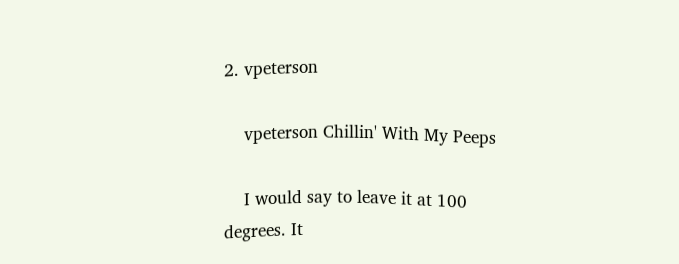2. vpeterson

    vpeterson Chillin' With My Peeps

    I would say to leave it at 100 degrees. It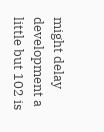might delay development a little but 102 is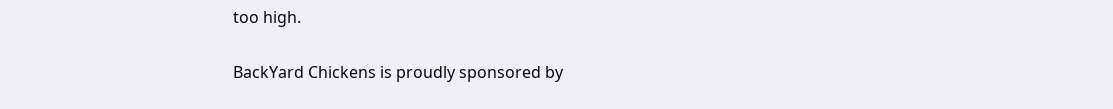too high.

BackYard Chickens is proudly sponsored by